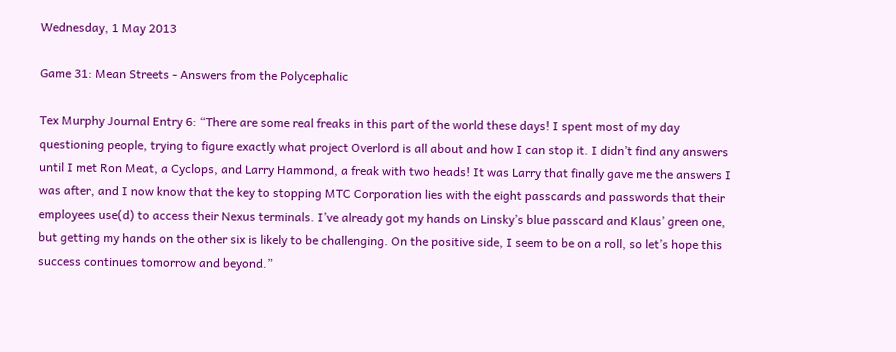Wednesday, 1 May 2013

Game 31: Mean Streets - Answers from the Polycephalic

Tex Murphy Journal Entry 6: “There are some real freaks in this part of the world these days! I spent most of my day questioning people, trying to figure exactly what project Overlord is all about and how I can stop it. I didn’t find any answers until I met Ron Meat, a Cyclops, and Larry Hammond, a freak with two heads! It was Larry that finally gave me the answers I was after, and I now know that the key to stopping MTC Corporation lies with the eight passcards and passwords that their employees use(d) to access their Nexus terminals. I’ve already got my hands on Linsky’s blue passcard and Klaus’ green one, but getting my hands on the other six is likely to be challenging. On the positive side, I seem to be on a roll, so let’s hope this success continues tomorrow and beyond.”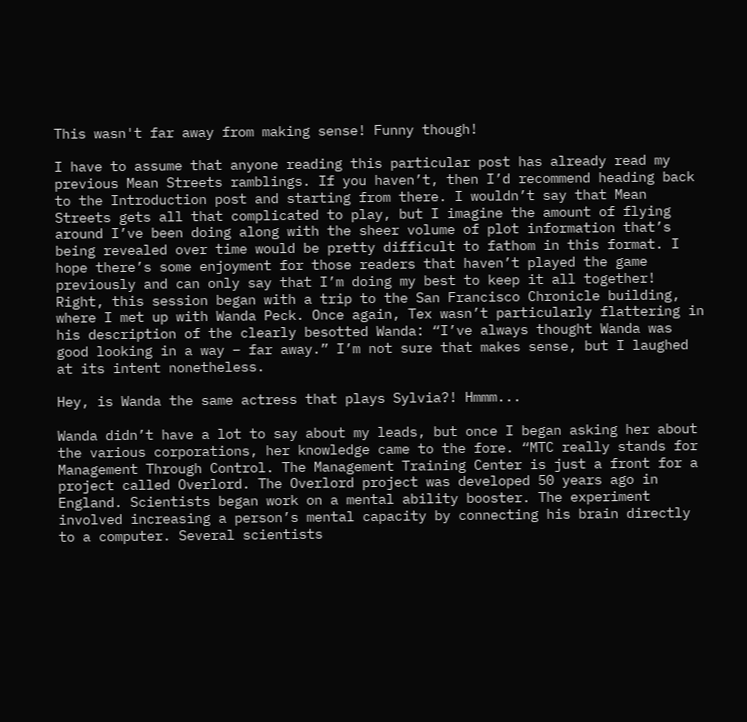This wasn't far away from making sense! Funny though!

I have to assume that anyone reading this particular post has already read my previous Mean Streets ramblings. If you haven’t, then I’d recommend heading back to the Introduction post and starting from there. I wouldn’t say that Mean Streets gets all that complicated to play, but I imagine the amount of flying around I’ve been doing along with the sheer volume of plot information that’s being revealed over time would be pretty difficult to fathom in this format. I hope there’s some enjoyment for those readers that haven’t played the game previously and can only say that I’m doing my best to keep it all together! Right, this session began with a trip to the San Francisco Chronicle building, where I met up with Wanda Peck. Once again, Tex wasn’t particularly flattering in his description of the clearly besotted Wanda: “I’ve always thought Wanda was good looking in a way – far away.” I’m not sure that makes sense, but I laughed at its intent nonetheless.

Hey, is Wanda the same actress that plays Sylvia?! Hmmm...

Wanda didn’t have a lot to say about my leads, but once I began asking her about the various corporations, her knowledge came to the fore. “MTC really stands for Management Through Control. The Management Training Center is just a front for a project called Overlord. The Overlord project was developed 50 years ago in England. Scientists began work on a mental ability booster. The experiment involved increasing a person’s mental capacity by connecting his brain directly to a computer. Several scientists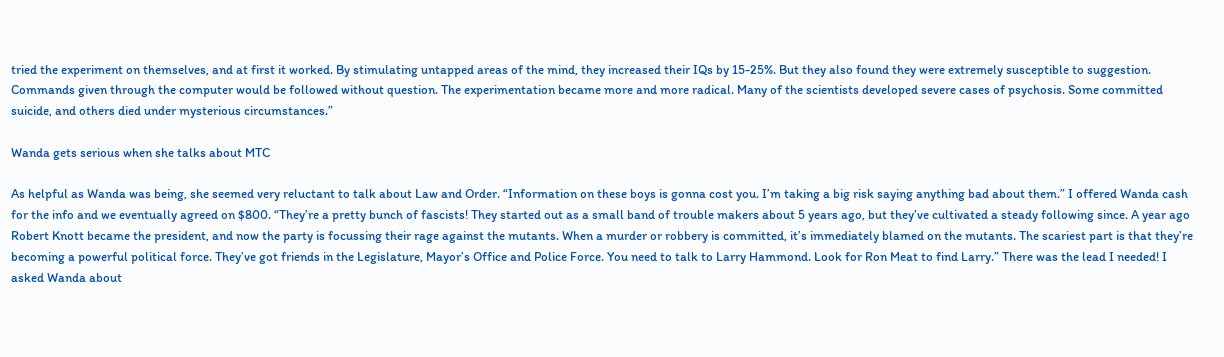tried the experiment on themselves, and at first it worked. By stimulating untapped areas of the mind, they increased their IQs by 15-25%. But they also found they were extremely susceptible to suggestion. Commands given through the computer would be followed without question. The experimentation became more and more radical. Many of the scientists developed severe cases of psychosis. Some committed suicide, and others died under mysterious circumstances.”

Wanda gets serious when she talks about MTC

As helpful as Wanda was being, she seemed very reluctant to talk about Law and Order. “Information on these boys is gonna cost you. I’m taking a big risk saying anything bad about them.” I offered Wanda cash for the info and we eventually agreed on $800. “They’re a pretty bunch of fascists! They started out as a small band of trouble makers about 5 years ago, but they’ve cultivated a steady following since. A year ago Robert Knott became the president, and now the party is focussing their rage against the mutants. When a murder or robbery is committed, it’s immediately blamed on the mutants. The scariest part is that they’re becoming a powerful political force. They’ve got friends in the Legislature, Mayor’s Office and Police Force. You need to talk to Larry Hammond. Look for Ron Meat to find Larry.” There was the lead I needed! I asked Wanda about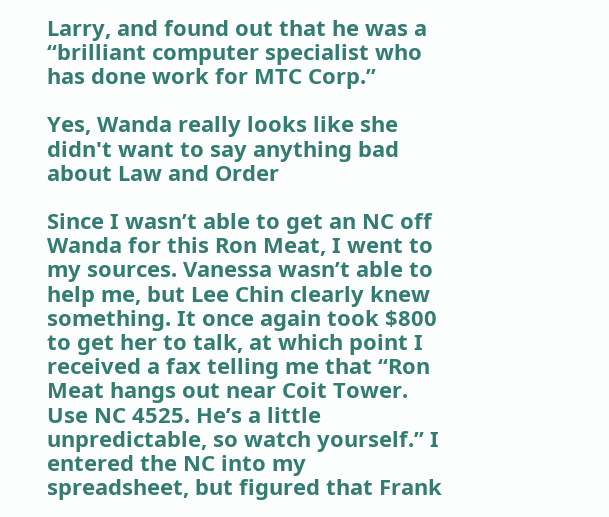Larry, and found out that he was a “brilliant computer specialist who has done work for MTC Corp.”

Yes, Wanda really looks like she didn't want to say anything bad about Law and Order

Since I wasn’t able to get an NC off Wanda for this Ron Meat, I went to my sources. Vanessa wasn’t able to help me, but Lee Chin clearly knew something. It once again took $800 to get her to talk, at which point I received a fax telling me that “Ron Meat hangs out near Coit Tower. Use NC 4525. He’s a little unpredictable, so watch yourself.” I entered the NC into my spreadsheet, but figured that Frank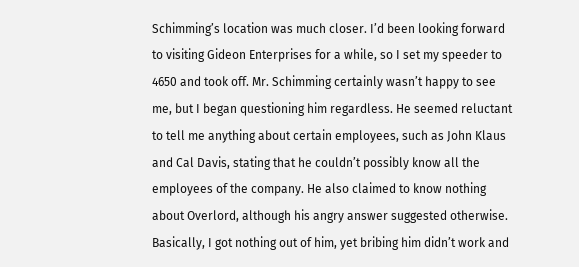Schimming’s location was much closer. I’d been looking forward to visiting Gideon Enterprises for a while, so I set my speeder to 4650 and took off. Mr. Schimming certainly wasn’t happy to see me, but I began questioning him regardless. He seemed reluctant to tell me anything about certain employees, such as John Klaus and Cal Davis, stating that he couldn’t possibly know all the employees of the company. He also claimed to know nothing about Overlord, although his angry answer suggested otherwise. Basically, I got nothing out of him, yet bribing him didn’t work and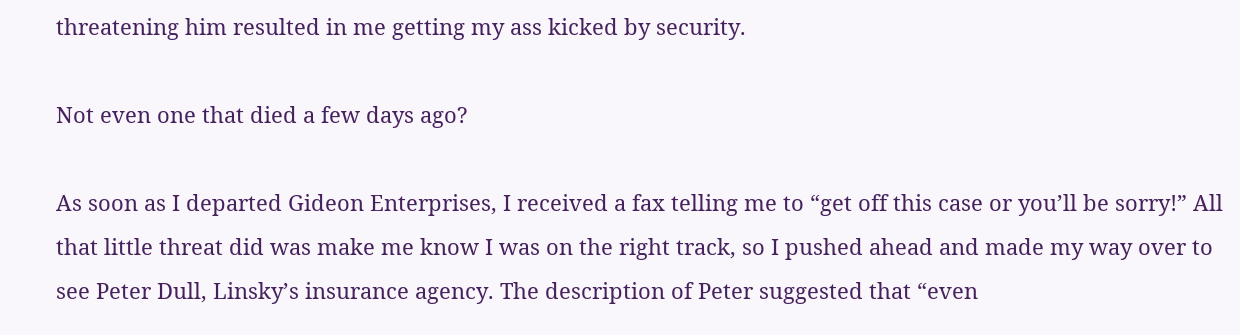threatening him resulted in me getting my ass kicked by security.

Not even one that died a few days ago?

As soon as I departed Gideon Enterprises, I received a fax telling me to “get off this case or you’ll be sorry!” All that little threat did was make me know I was on the right track, so I pushed ahead and made my way over to see Peter Dull, Linsky’s insurance agency. The description of Peter suggested that “even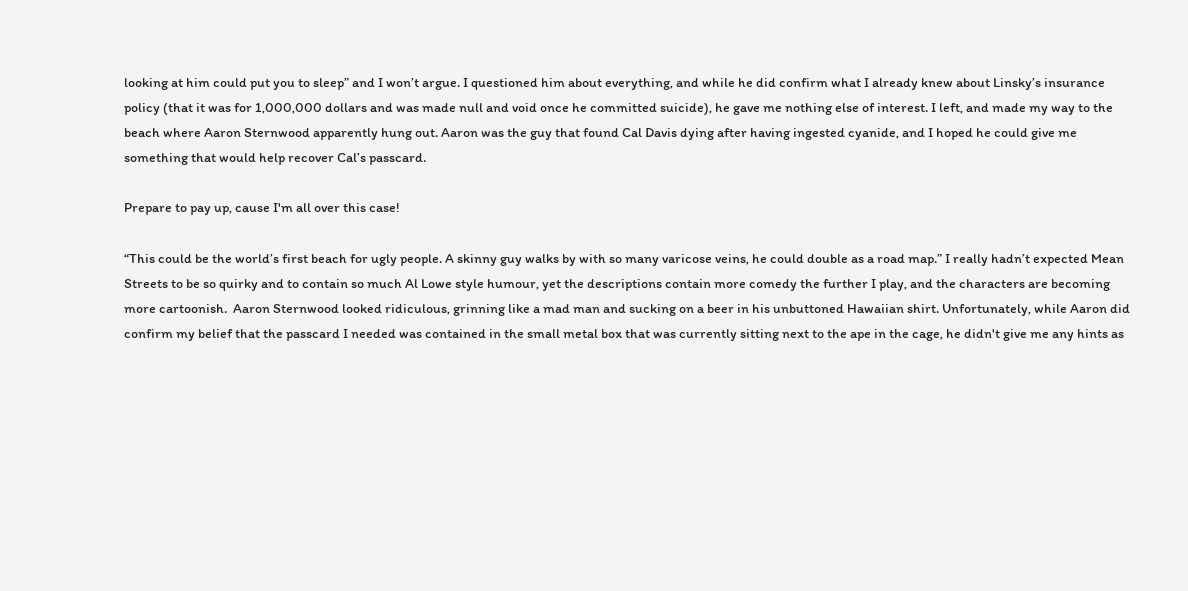looking at him could put you to sleep” and I won’t argue. I questioned him about everything, and while he did confirm what I already knew about Linsky’s insurance policy (that it was for 1,000,000 dollars and was made null and void once he committed suicide), he gave me nothing else of interest. I left, and made my way to the beach where Aaron Sternwood apparently hung out. Aaron was the guy that found Cal Davis dying after having ingested cyanide, and I hoped he could give me something that would help recover Cal’s passcard.

Prepare to pay up, cause I'm all over this case!

“This could be the world’s first beach for ugly people. A skinny guy walks by with so many varicose veins, he could double as a road map.” I really hadn’t expected Mean Streets to be so quirky and to contain so much Al Lowe style humour, yet the descriptions contain more comedy the further I play, and the characters are becoming more cartoonish.  Aaron Sternwood looked ridiculous, grinning like a mad man and sucking on a beer in his unbuttoned Hawaiian shirt. Unfortunately, while Aaron did confirm my belief that the passcard I needed was contained in the small metal box that was currently sitting next to the ape in the cage, he didn't give me any hints as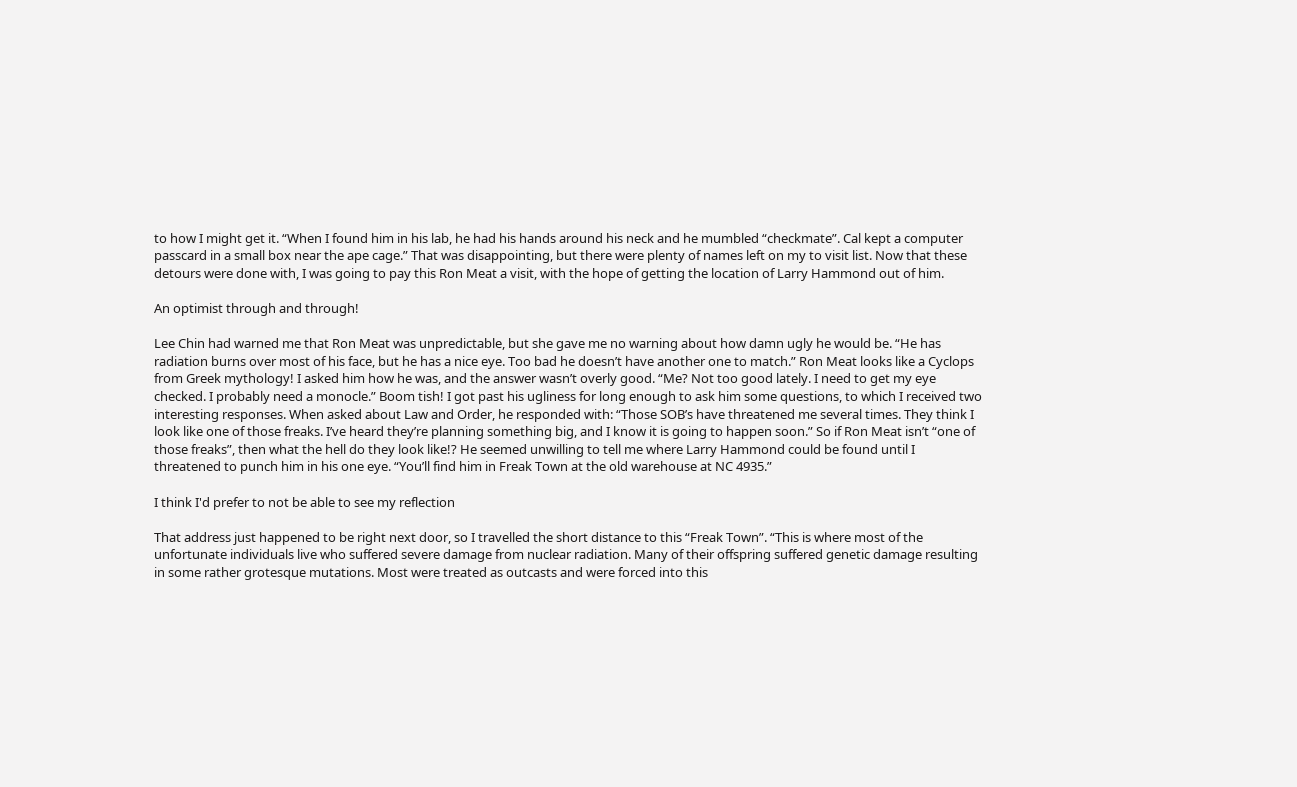to how I might get it. “When I found him in his lab, he had his hands around his neck and he mumbled “checkmate”. Cal kept a computer passcard in a small box near the ape cage.” That was disappointing, but there were plenty of names left on my to visit list. Now that these detours were done with, I was going to pay this Ron Meat a visit, with the hope of getting the location of Larry Hammond out of him.

An optimist through and through!

Lee Chin had warned me that Ron Meat was unpredictable, but she gave me no warning about how damn ugly he would be. “He has radiation burns over most of his face, but he has a nice eye. Too bad he doesn’t have another one to match.” Ron Meat looks like a Cyclops from Greek mythology! I asked him how he was, and the answer wasn’t overly good. “Me? Not too good lately. I need to get my eye checked. I probably need a monocle.” Boom tish! I got past his ugliness for long enough to ask him some questions, to which I received two interesting responses. When asked about Law and Order, he responded with: “Those SOB’s have threatened me several times. They think I look like one of those freaks. I’ve heard they’re planning something big, and I know it is going to happen soon.” So if Ron Meat isn’t “one of those freaks”, then what the hell do they look like!? He seemed unwilling to tell me where Larry Hammond could be found until I threatened to punch him in his one eye. “You’ll find him in Freak Town at the old warehouse at NC 4935.”

I think I'd prefer to not be able to see my reflection

That address just happened to be right next door, so I travelled the short distance to this “Freak Town”. “This is where most of the unfortunate individuals live who suffered severe damage from nuclear radiation. Many of their offspring suffered genetic damage resulting in some rather grotesque mutations. Most were treated as outcasts and were forced into this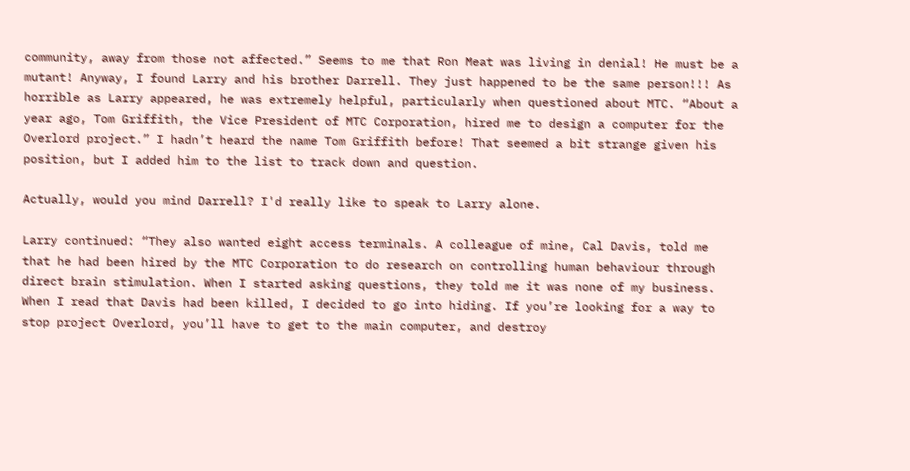community, away from those not affected.” Seems to me that Ron Meat was living in denial! He must be a mutant! Anyway, I found Larry and his brother Darrell. They just happened to be the same person!!! As horrible as Larry appeared, he was extremely helpful, particularly when questioned about MTC. “About a year ago, Tom Griffith, the Vice President of MTC Corporation, hired me to design a computer for the Overlord project.” I hadn’t heard the name Tom Griffith before! That seemed a bit strange given his position, but I added him to the list to track down and question.

Actually, would you mind Darrell? I'd really like to speak to Larry alone.

Larry continued: “They also wanted eight access terminals. A colleague of mine, Cal Davis, told me that he had been hired by the MTC Corporation to do research on controlling human behaviour through direct brain stimulation. When I started asking questions, they told me it was none of my business. When I read that Davis had been killed, I decided to go into hiding. If you’re looking for a way to stop project Overlord, you’ll have to get to the main computer, and destroy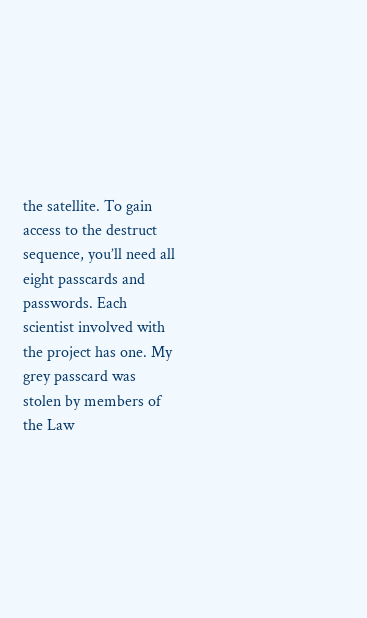the satellite. To gain access to the destruct sequence, you’ll need all eight passcards and passwords. Each scientist involved with the project has one. My grey passcard was stolen by members of the Law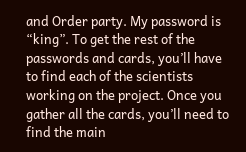and Order party. My password is “king”. To get the rest of the passwords and cards, you’ll have to find each of the scientists working on the project. Once you gather all the cards, you’ll need to find the main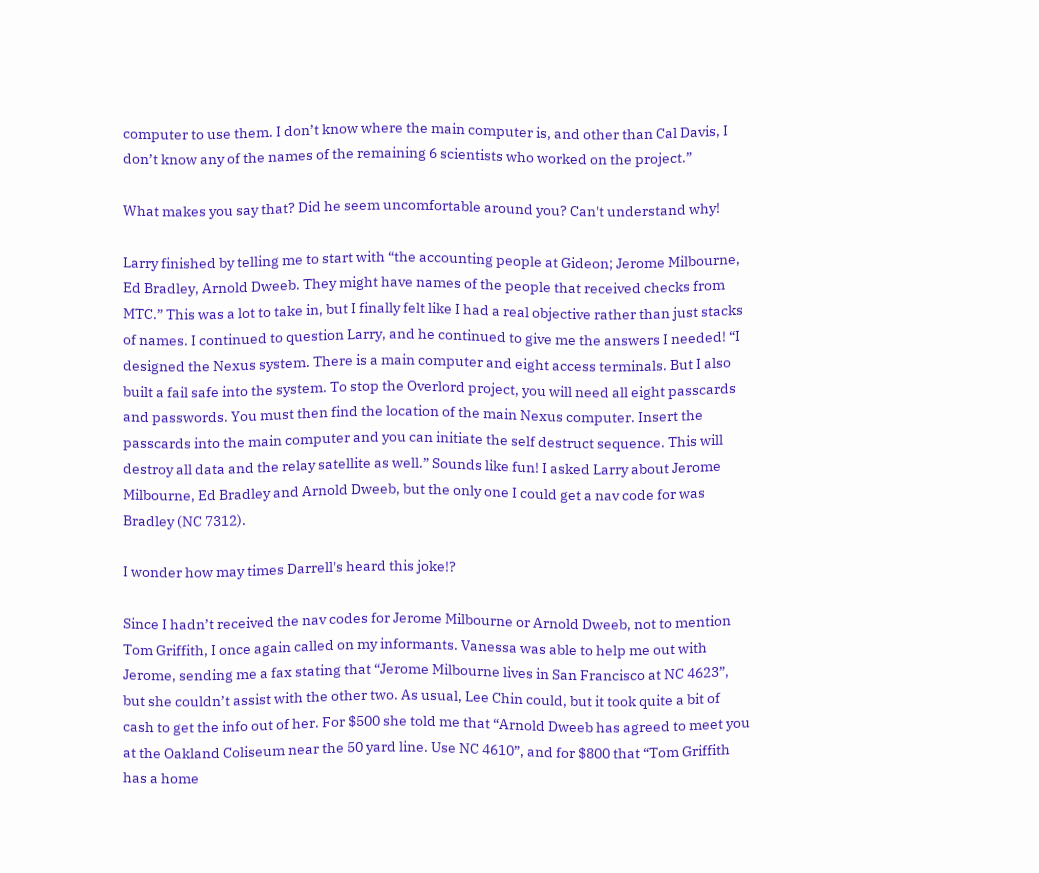computer to use them. I don’t know where the main computer is, and other than Cal Davis, I don’t know any of the names of the remaining 6 scientists who worked on the project.”

What makes you say that? Did he seem uncomfortable around you? Can't understand why!

Larry finished by telling me to start with “the accounting people at Gideon; Jerome Milbourne, Ed Bradley, Arnold Dweeb. They might have names of the people that received checks from MTC.” This was a lot to take in, but I finally felt like I had a real objective rather than just stacks of names. I continued to question Larry, and he continued to give me the answers I needed! “I designed the Nexus system. There is a main computer and eight access terminals. But I also built a fail safe into the system. To stop the Overlord project, you will need all eight passcards and passwords. You must then find the location of the main Nexus computer. Insert the passcards into the main computer and you can initiate the self destruct sequence. This will destroy all data and the relay satellite as well.” Sounds like fun! I asked Larry about Jerome Milbourne, Ed Bradley and Arnold Dweeb, but the only one I could get a nav code for was Bradley (NC 7312).

I wonder how may times Darrell's heard this joke!?

Since I hadn’t received the nav codes for Jerome Milbourne or Arnold Dweeb, not to mention Tom Griffith, I once again called on my informants. Vanessa was able to help me out with Jerome, sending me a fax stating that “Jerome Milbourne lives in San Francisco at NC 4623”, but she couldn’t assist with the other two. As usual, Lee Chin could, but it took quite a bit of cash to get the info out of her. For $500 she told me that “Arnold Dweeb has agreed to meet you at the Oakland Coliseum near the 50 yard line. Use NC 4610”, and for $800 that “Tom Griffith has a home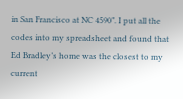in San Francisco at NC 4590”. I put all the codes into my spreadsheet and found that Ed Bradley’s home was the closest to my current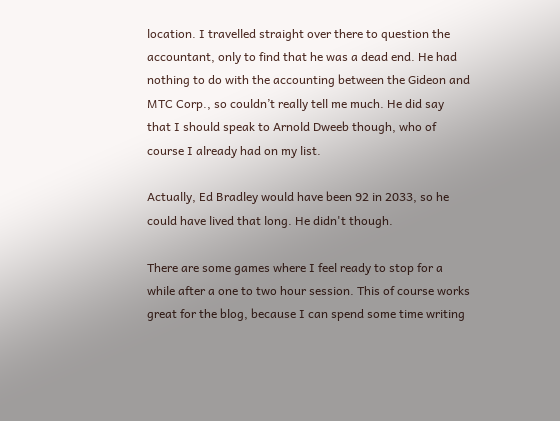location. I travelled straight over there to question the accountant, only to find that he was a dead end. He had nothing to do with the accounting between the Gideon and MTC Corp., so couldn’t really tell me much. He did say that I should speak to Arnold Dweeb though, who of course I already had on my list.

Actually, Ed Bradley would have been 92 in 2033, so he could have lived that long. He didn't though.

There are some games where I feel ready to stop for a while after a one to two hour session. This of course works great for the blog, because I can spend some time writing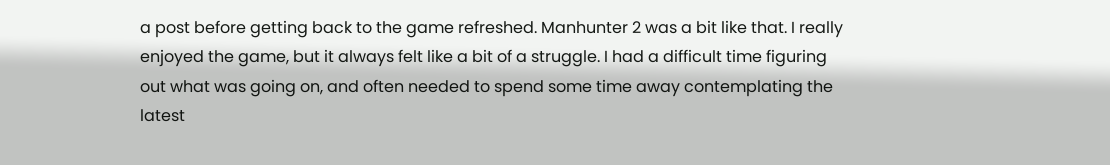a post before getting back to the game refreshed. Manhunter 2 was a bit like that. I really enjoyed the game, but it always felt like a bit of a struggle. I had a difficult time figuring out what was going on, and often needed to spend some time away contemplating the latest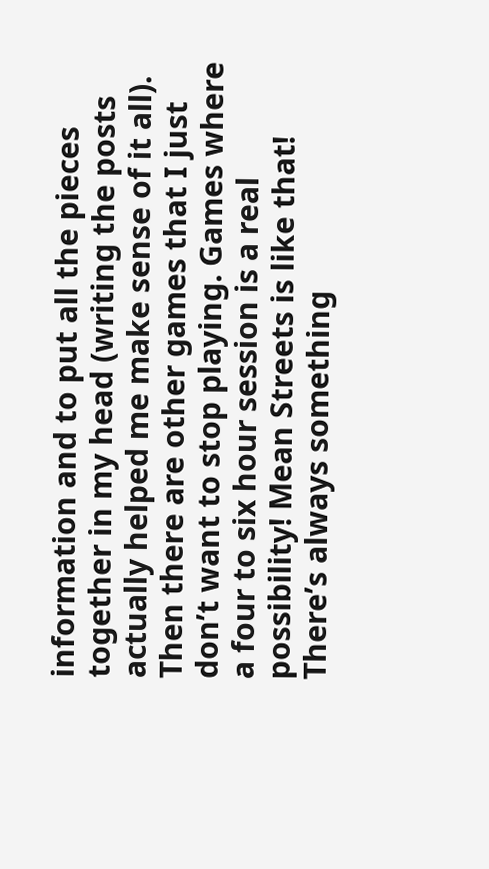information and to put all the pieces together in my head (writing the posts actually helped me make sense of it all). Then there are other games that I just don’t want to stop playing. Games where a four to six hour session is a real possibility! Mean Streets is like that! There’s always something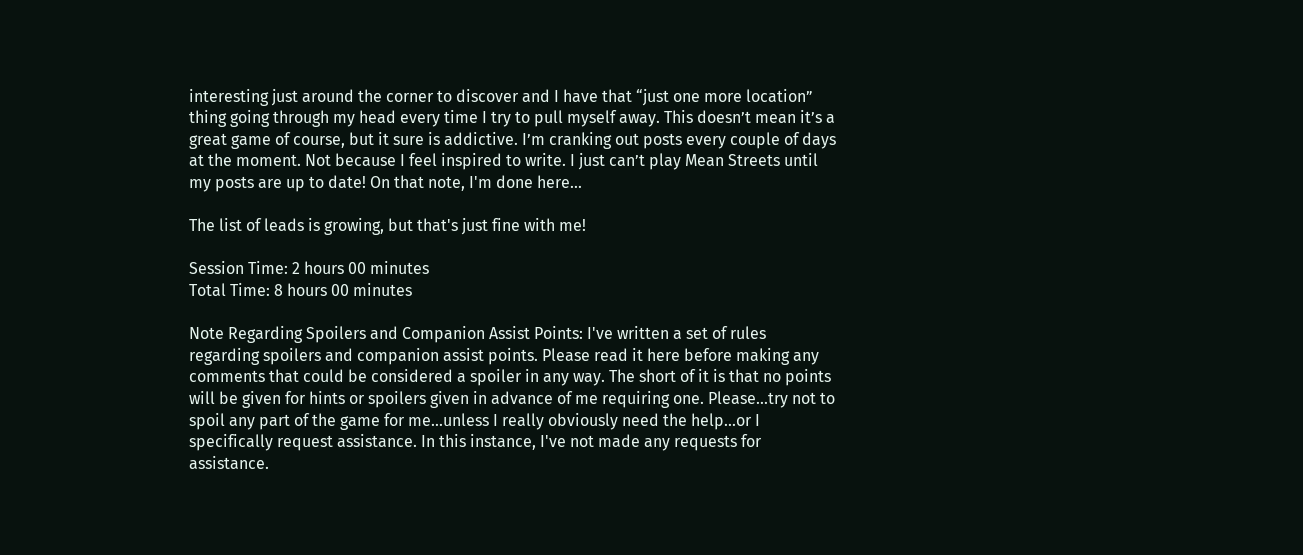interesting just around the corner to discover and I have that “just one more location” thing going through my head every time I try to pull myself away. This doesn’t mean it’s a great game of course, but it sure is addictive. I’m cranking out posts every couple of days at the moment. Not because I feel inspired to write. I just can’t play Mean Streets until my posts are up to date! On that note, I'm done here...

The list of leads is growing, but that's just fine with me!

Session Time: 2 hours 00 minutes
Total Time: 8 hours 00 minutes

Note Regarding Spoilers and Companion Assist Points: I've written a set of rules regarding spoilers and companion assist points. Please read it here before making any comments that could be considered a spoiler in any way. The short of it is that no points will be given for hints or spoilers given in advance of me requiring one. Please...try not to spoil any part of the game for me...unless I really obviously need the help...or I specifically request assistance. In this instance, I've not made any requests for assistance.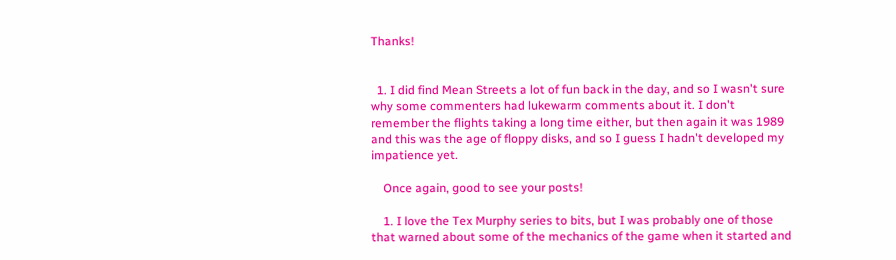Thanks!


  1. I did find Mean Streets a lot of fun back in the day, and so I wasn't sure why some commenters had lukewarm comments about it. I don't remember the flights taking a long time either, but then again it was 1989 and this was the age of floppy disks, and so I guess I hadn't developed my impatience yet.

    Once again, good to see your posts!

    1. I love the Tex Murphy series to bits, but I was probably one of those that warned about some of the mechanics of the game when it started and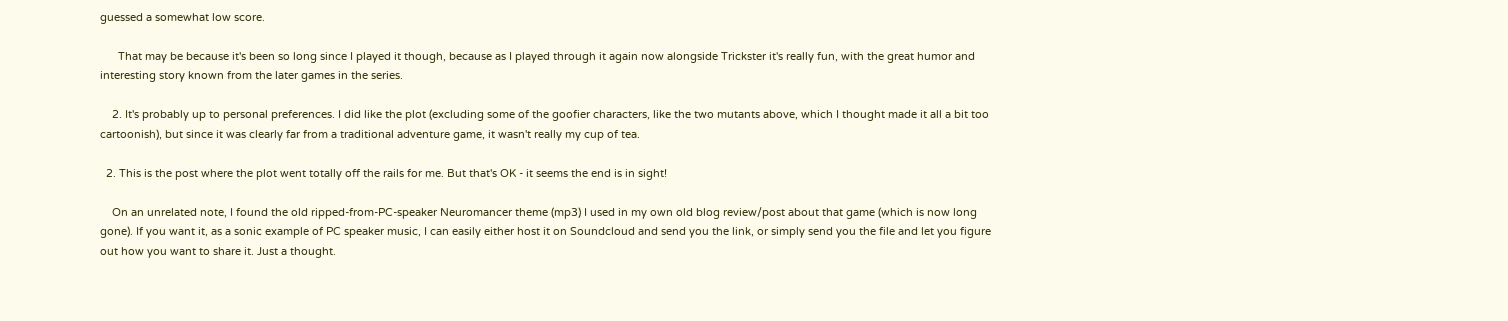guessed a somewhat low score.

      That may be because it's been so long since I played it though, because as I played through it again now alongside Trickster it's really fun, with the great humor and interesting story known from the later games in the series.

    2. It's probably up to personal preferences. I did like the plot (excluding some of the goofier characters, like the two mutants above, which I thought made it all a bit too cartoonish), but since it was clearly far from a traditional adventure game, it wasn't really my cup of tea.

  2. This is the post where the plot went totally off the rails for me. But that's OK - it seems the end is in sight!

    On an unrelated note, I found the old ripped-from-PC-speaker Neuromancer theme (mp3) I used in my own old blog review/post about that game (which is now long gone). If you want it, as a sonic example of PC speaker music, I can easily either host it on Soundcloud and send you the link, or simply send you the file and let you figure out how you want to share it. Just a thought.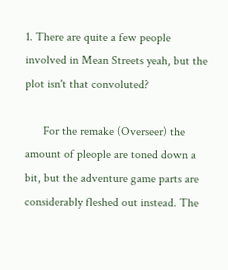1. There are quite a few people involved in Mean Streets yeah, but the plot isn't that convoluted?

      For the remake (Overseer) the amount of pleople are toned down a bit, but the adventure game parts are considerably fleshed out instead. The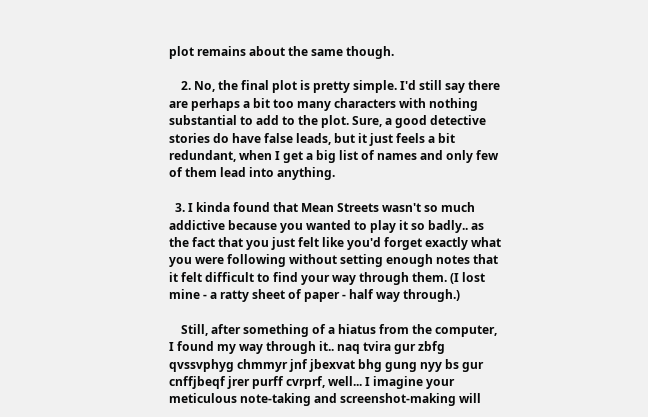plot remains about the same though.

    2. No, the final plot is pretty simple. I'd still say there are perhaps a bit too many characters with nothing substantial to add to the plot. Sure, a good detective stories do have false leads, but it just feels a bit redundant, when I get a big list of names and only few of them lead into anything.

  3. I kinda found that Mean Streets wasn't so much addictive because you wanted to play it so badly.. as the fact that you just felt like you'd forget exactly what you were following without setting enough notes that it felt difficult to find your way through them. (I lost mine - a ratty sheet of paper - half way through.)

    Still, after something of a hiatus from the computer, I found my way through it.. naq tvira gur zbfg qvssvphyg chmmyr jnf jbexvat bhg gung nyy bs gur cnffjbeqf jrer purff cvrprf, well... I imagine your meticulous note-taking and screenshot-making will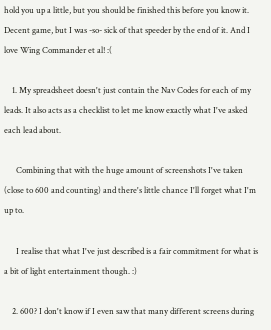hold you up a little, but you should be finished this before you know it. Decent game, but I was -so- sick of that speeder by the end of it. And I love Wing Commander et al! :(

    1. My spreadsheet doesn't just contain the Nav Codes for each of my leads. It also acts as a checklist to let me know exactly what I've asked each lead about.

      Combining that with the huge amount of screenshots I've taken (close to 600 and counting) and there's little chance I'll forget what I'm up to.

      I realise that what I've just described is a fair commitment for what is a bit of light entertainment though. :)

    2. 600? I don't know if I even saw that many different screens during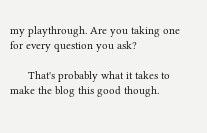my playthrough. Are you taking one for every question you ask?

      That's probably what it takes to make the blog this good though.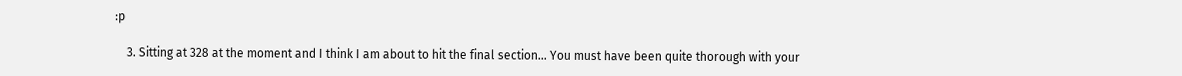:p

    3. Sitting at 328 at the moment and I think I am about to hit the final section... You must have been quite thorough with your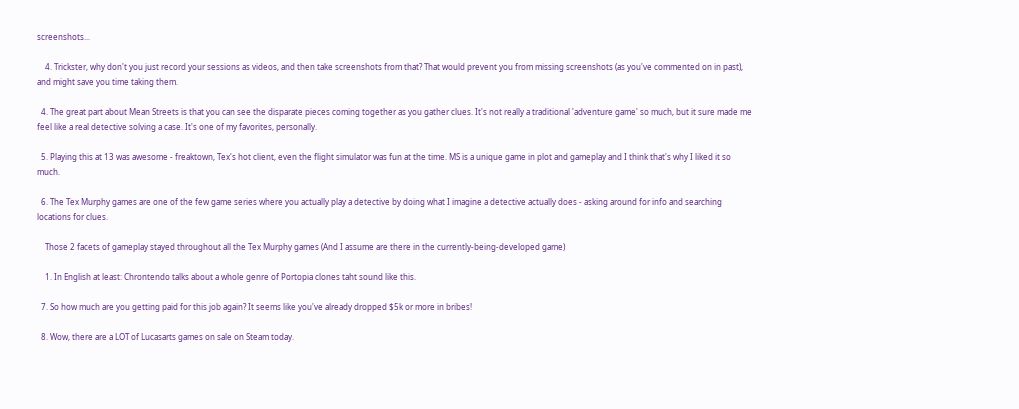screenshots...

    4. Trickster, why don't you just record your sessions as videos, and then take screenshots from that? That would prevent you from missing screenshots (as you've commented on in past), and might save you time taking them.

  4. The great part about Mean Streets is that you can see the disparate pieces coming together as you gather clues. It's not really a traditional 'adventure game' so much, but it sure made me feel like a real detective solving a case. It's one of my favorites, personally.

  5. Playing this at 13 was awesome - freaktown, Tex's hot client, even the flight simulator was fun at the time. MS is a unique game in plot and gameplay and I think that's why I liked it so much.

  6. The Tex Murphy games are one of the few game series where you actually play a detective by doing what I imagine a detective actually does - asking around for info and searching locations for clues.

    Those 2 facets of gameplay stayed throughout all the Tex Murphy games (And I assume are there in the currently-being-developed game)

    1. In English at least: Chrontendo talks about a whole genre of Portopia clones taht sound like this.

  7. So how much are you getting paid for this job again? It seems like you've already dropped $5k or more in bribes!

  8. Wow, there are a LOT of Lucasarts games on sale on Steam today.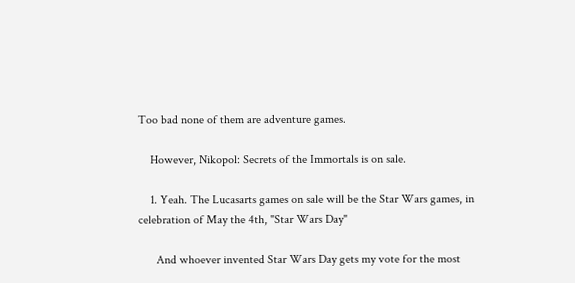Too bad none of them are adventure games.

    However, Nikopol: Secrets of the Immortals is on sale.

    1. Yeah. The Lucasarts games on sale will be the Star Wars games, in celebration of May the 4th, "Star Wars Day"

      And whoever invented Star Wars Day gets my vote for the most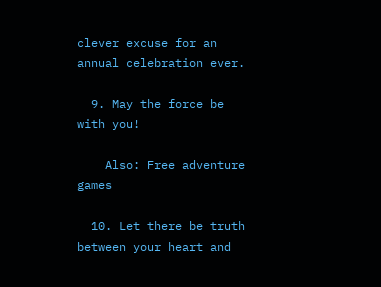clever excuse for an annual celebration ever.

  9. May the force be with you!

    Also: Free adventure games

  10. Let there be truth between your heart and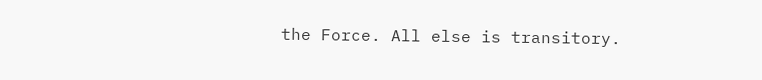the Force. All else is transitory.